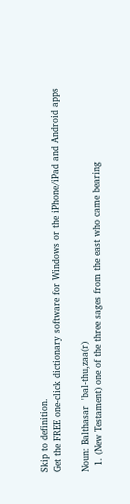Skip to definition.
Get the FREE one-click dictionary software for Windows or the iPhone/iPad and Android apps

Noun: Balthasar  'bal-thu,zaa(r)
  1. (New Testament) one of the three sages from the east who came bearing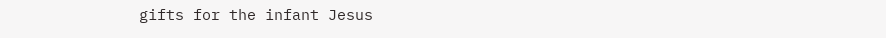gifts for the infant Jesus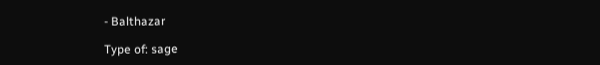- Balthazar

Type of: sage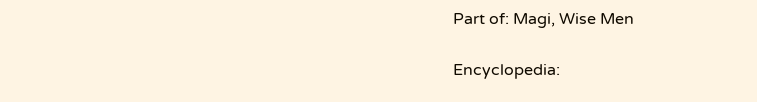Part of: Magi, Wise Men

Encyclopedia: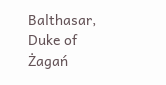Balthasar, Duke of Żagań